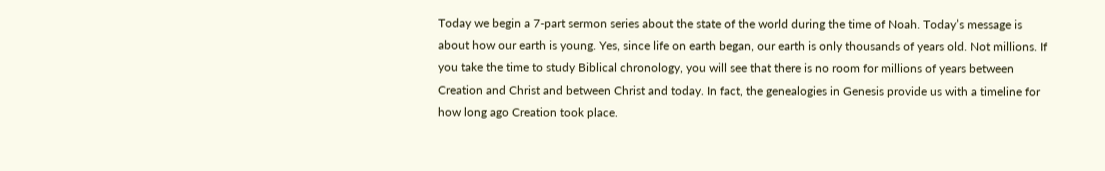Today we begin a 7-part sermon series about the state of the world during the time of Noah. Today’s message is about how our earth is young. Yes, since life on earth began, our earth is only thousands of years old. Not millions. If you take the time to study Biblical chronology, you will see that there is no room for millions of years between Creation and Christ and between Christ and today. In fact, the genealogies in Genesis provide us with a timeline for how long ago Creation took place.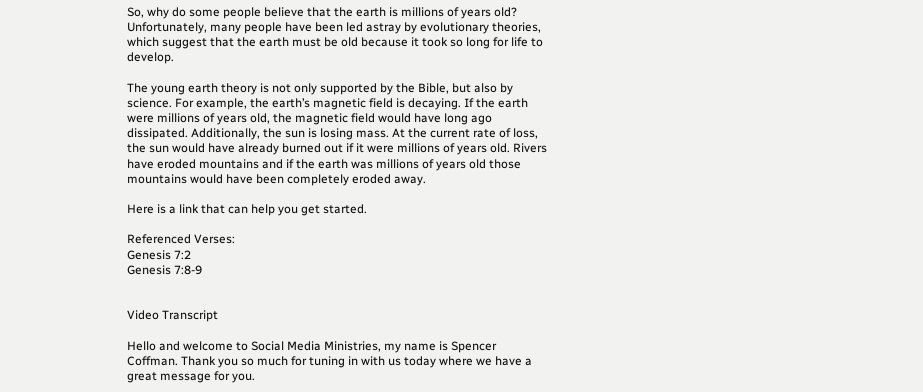So, why do some people believe that the earth is millions of years old? Unfortunately, many people have been led astray by evolutionary theories, which suggest that the earth must be old because it took so long for life to develop.

The young earth theory is not only supported by the Bible, but also by science. For example, the earth’s magnetic field is decaying. If the earth were millions of years old, the magnetic field would have long ago dissipated. Additionally, the sun is losing mass. At the current rate of loss, the sun would have already burned out if it were millions of years old. Rivers have eroded mountains and if the earth was millions of years old those mountains would have been completely eroded away.

Here is a link that can help you get started.

Referenced Verses:
Genesis 7:2
Genesis 7:8-9


Video Transcript

Hello and welcome to Social Media Ministries, my name is Spencer Coffman. Thank you so much for tuning in with us today where we have a great message for you.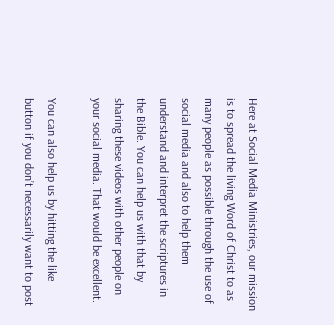Here at Social Media Ministries, our mission is to spread the living Word of Christ to as many people as possible through the use of social media and also to help them understand and interpret the scriptures in the Bible. You can help us with that by sharing these videos with other people on your social media. That would be excellent.

You can also help us by hitting the like button if you don’t necessarily want to post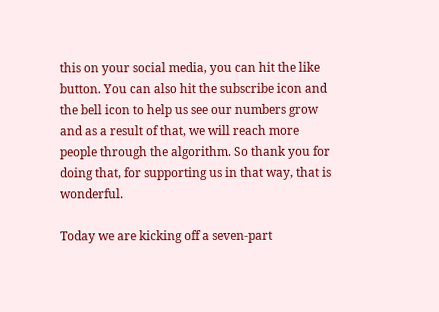this on your social media, you can hit the like button. You can also hit the subscribe icon and the bell icon to help us see our numbers grow and as a result of that, we will reach more people through the algorithm. So thank you for doing that, for supporting us in that way, that is wonderful.

Today we are kicking off a seven-part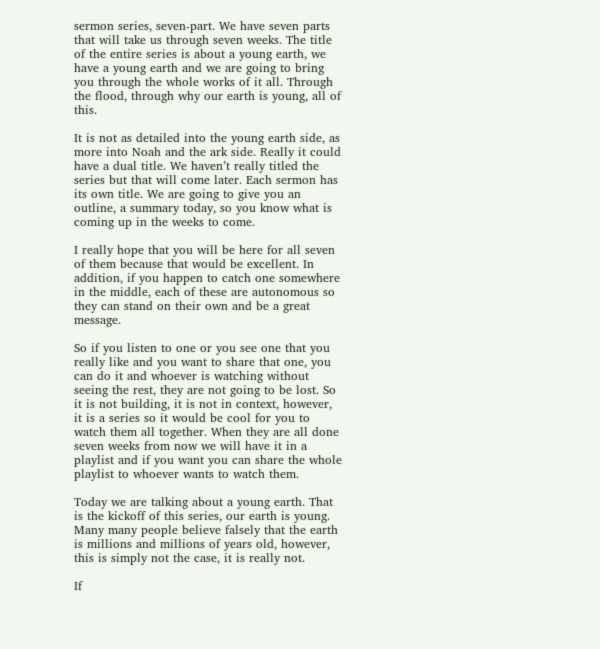sermon series, seven-part. We have seven parts that will take us through seven weeks. The title of the entire series is about a young earth, we have a young earth and we are going to bring you through the whole works of it all. Through the flood, through why our earth is young, all of this.

It is not as detailed into the young earth side, as more into Noah and the ark side. Really it could have a dual title. We haven’t really titled the series but that will come later. Each sermon has its own title. We are going to give you an outline, a summary today, so you know what is coming up in the weeks to come.

I really hope that you will be here for all seven of them because that would be excellent. In addition, if you happen to catch one somewhere in the middle, each of these are autonomous so they can stand on their own and be a great message.

So if you listen to one or you see one that you really like and you want to share that one, you can do it and whoever is watching without seeing the rest, they are not going to be lost. So it is not building, it is not in context, however, it is a series so it would be cool for you to watch them all together. When they are all done seven weeks from now we will have it in a playlist and if you want you can share the whole playlist to whoever wants to watch them.

Today we are talking about a young earth. That is the kickoff of this series, our earth is young. Many many people believe falsely that the earth is millions and millions of years old, however, this is simply not the case, it is really not.

If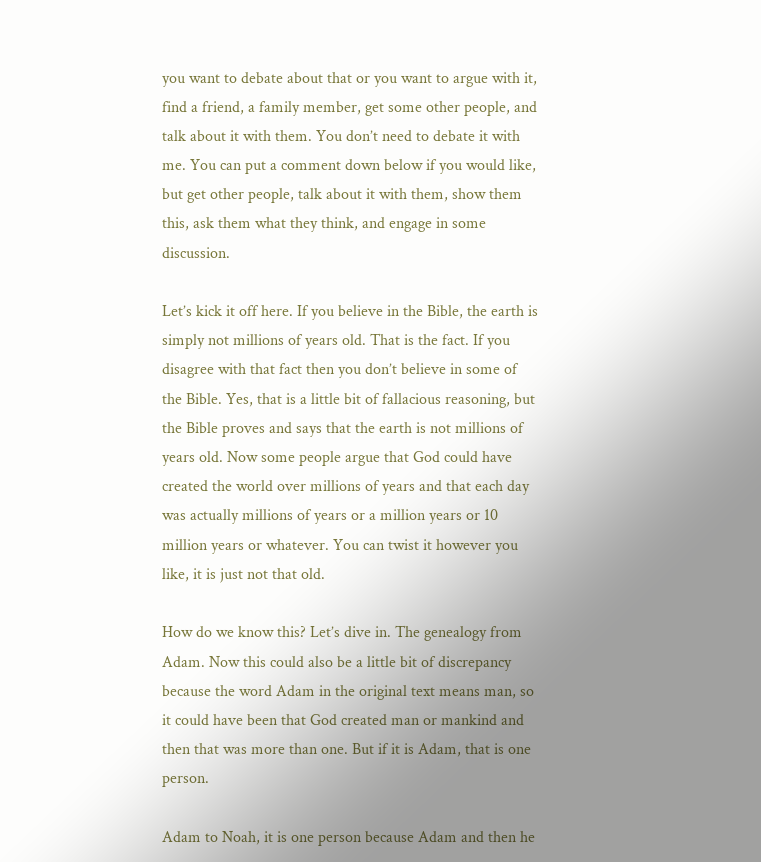you want to debate about that or you want to argue with it, find a friend, a family member, get some other people, and talk about it with them. You don’t need to debate it with me. You can put a comment down below if you would like, but get other people, talk about it with them, show them this, ask them what they think, and engage in some discussion.

Let’s kick it off here. If you believe in the Bible, the earth is simply not millions of years old. That is the fact. If you disagree with that fact then you don’t believe in some of the Bible. Yes, that is a little bit of fallacious reasoning, but the Bible proves and says that the earth is not millions of years old. Now some people argue that God could have created the world over millions of years and that each day was actually millions of years or a million years or 10 million years or whatever. You can twist it however you like, it is just not that old.

How do we know this? Let’s dive in. The genealogy from Adam. Now this could also be a little bit of discrepancy because the word Adam in the original text means man, so it could have been that God created man or mankind and then that was more than one. But if it is Adam, that is one person.

Adam to Noah, it is one person because Adam and then he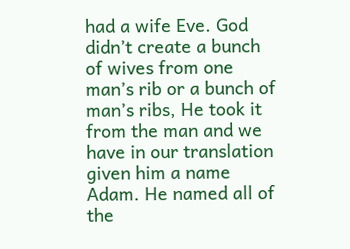had a wife Eve. God didn’t create a bunch of wives from one man’s rib or a bunch of man’s ribs, He took it from the man and we have in our translation given him a name Adam. He named all of the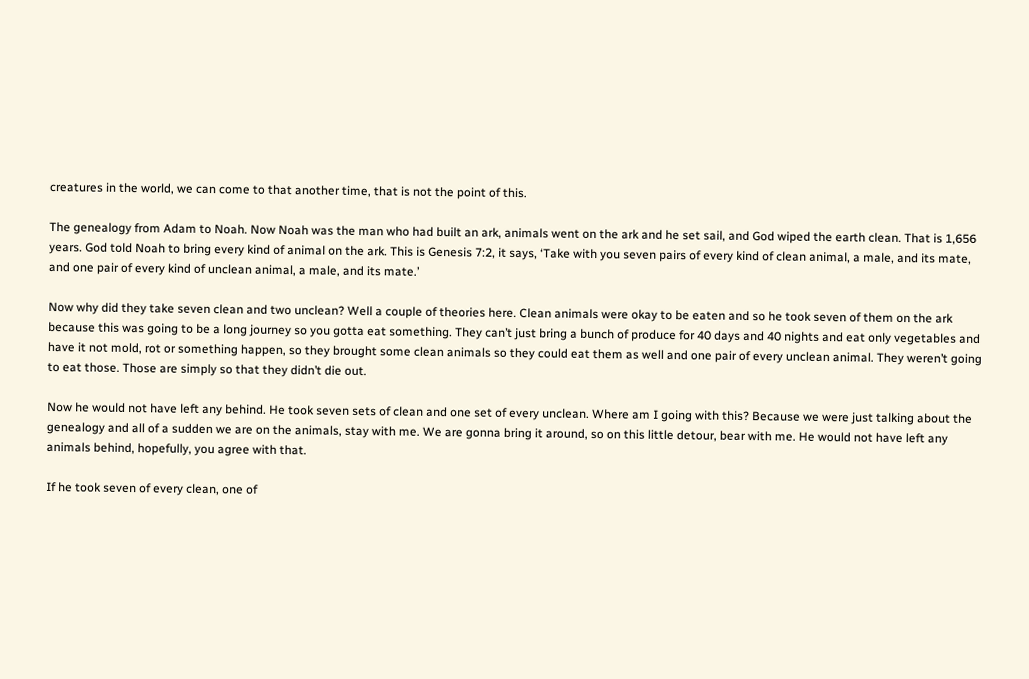creatures in the world, we can come to that another time, that is not the point of this.

The genealogy from Adam to Noah. Now Noah was the man who had built an ark, animals went on the ark and he set sail, and God wiped the earth clean. That is 1,656 years. God told Noah to bring every kind of animal on the ark. This is Genesis 7:2, it says, ‘Take with you seven pairs of every kind of clean animal, a male, and its mate, and one pair of every kind of unclean animal, a male, and its mate.’

Now why did they take seven clean and two unclean? Well a couple of theories here. Clean animals were okay to be eaten and so he took seven of them on the ark because this was going to be a long journey so you gotta eat something. They can’t just bring a bunch of produce for 40 days and 40 nights and eat only vegetables and have it not mold, rot or something happen, so they brought some clean animals so they could eat them as well and one pair of every unclean animal. They weren’t going to eat those. Those are simply so that they didn’t die out.

Now he would not have left any behind. He took seven sets of clean and one set of every unclean. Where am I going with this? Because we were just talking about the genealogy and all of a sudden we are on the animals, stay with me. We are gonna bring it around, so on this little detour, bear with me. He would not have left any animals behind, hopefully, you agree with that.

If he took seven of every clean, one of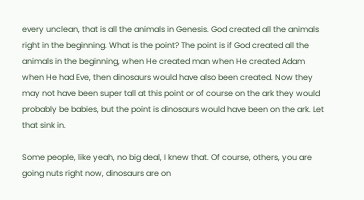every unclean, that is all the animals in Genesis. God created all the animals right in the beginning. What is the point? The point is if God created all the animals in the beginning, when He created man when He created Adam when He had Eve, then dinosaurs would have also been created. Now they may not have been super tall at this point or of course on the ark they would probably be babies, but the point is dinosaurs would have been on the ark. Let that sink in.

Some people, like yeah, no big deal, I knew that. Of course, others, you are going nuts right now, dinosaurs are on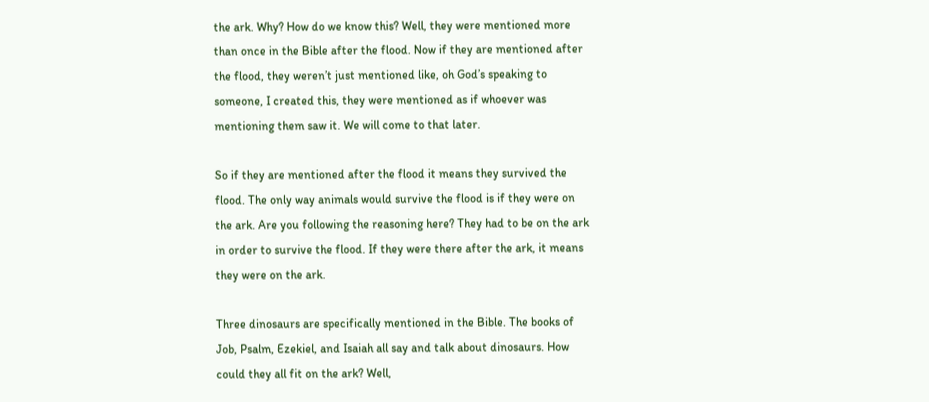the ark. Why? How do we know this? Well, they were mentioned more than once in the Bible after the flood. Now if they are mentioned after the flood, they weren’t just mentioned like, oh God’s speaking to someone, I created this, they were mentioned as if whoever was mentioning them saw it. We will come to that later.

So if they are mentioned after the flood it means they survived the flood. The only way animals would survive the flood is if they were on the ark. Are you following the reasoning here? They had to be on the ark in order to survive the flood. If they were there after the ark, it means they were on the ark.

Three dinosaurs are specifically mentioned in the Bible. The books of Job, Psalm, Ezekiel, and Isaiah all say and talk about dinosaurs. How could they all fit on the ark? Well,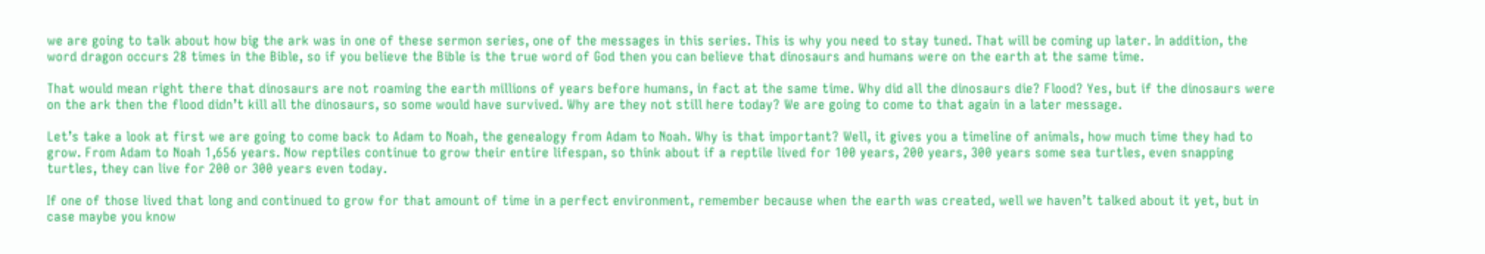we are going to talk about how big the ark was in one of these sermon series, one of the messages in this series. This is why you need to stay tuned. That will be coming up later. In addition, the word dragon occurs 28 times in the Bible, so if you believe the Bible is the true word of God then you can believe that dinosaurs and humans were on the earth at the same time.

That would mean right there that dinosaurs are not roaming the earth millions of years before humans, in fact at the same time. Why did all the dinosaurs die? Flood? Yes, but if the dinosaurs were on the ark then the flood didn’t kill all the dinosaurs, so some would have survived. Why are they not still here today? We are going to come to that again in a later message.

Let’s take a look at first we are going to come back to Adam to Noah, the genealogy from Adam to Noah. Why is that important? Well, it gives you a timeline of animals, how much time they had to grow. From Adam to Noah 1,656 years. Now reptiles continue to grow their entire lifespan, so think about if a reptile lived for 100 years, 200 years, 300 years some sea turtles, even snapping turtles, they can live for 200 or 300 years even today.

If one of those lived that long and continued to grow for that amount of time in a perfect environment, remember because when the earth was created, well we haven’t talked about it yet, but in case maybe you know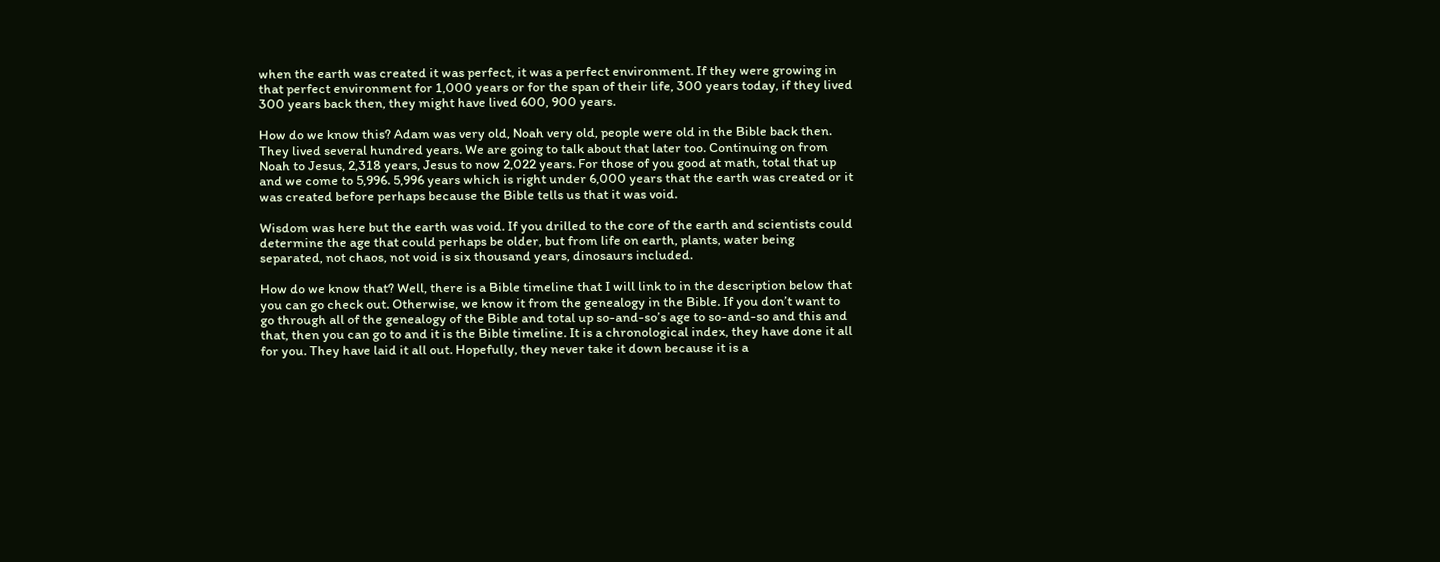when the earth was created it was perfect, it was a perfect environment. If they were growing in that perfect environment for 1,000 years or for the span of their life, 300 years today, if they lived 300 years back then, they might have lived 600, 900 years.

How do we know this? Adam was very old, Noah very old, people were old in the Bible back then. They lived several hundred years. We are going to talk about that later too. Continuing on from Noah to Jesus, 2,318 years, Jesus to now 2,022 years. For those of you good at math, total that up and we come to 5,996. 5,996 years which is right under 6,000 years that the earth was created or it was created before perhaps because the Bible tells us that it was void.

Wisdom was here but the earth was void. If you drilled to the core of the earth and scientists could determine the age that could perhaps be older, but from life on earth, plants, water being separated, not chaos, not void is six thousand years, dinosaurs included.

How do we know that? Well, there is a Bible timeline that I will link to in the description below that you can go check out. Otherwise, we know it from the genealogy in the Bible. If you don’t want to go through all of the genealogy of the Bible and total up so-and-so’s age to so-and-so and this and that, then you can go to and it is the Bible timeline. It is a chronological index, they have done it all for you. They have laid it all out. Hopefully, they never take it down because it is a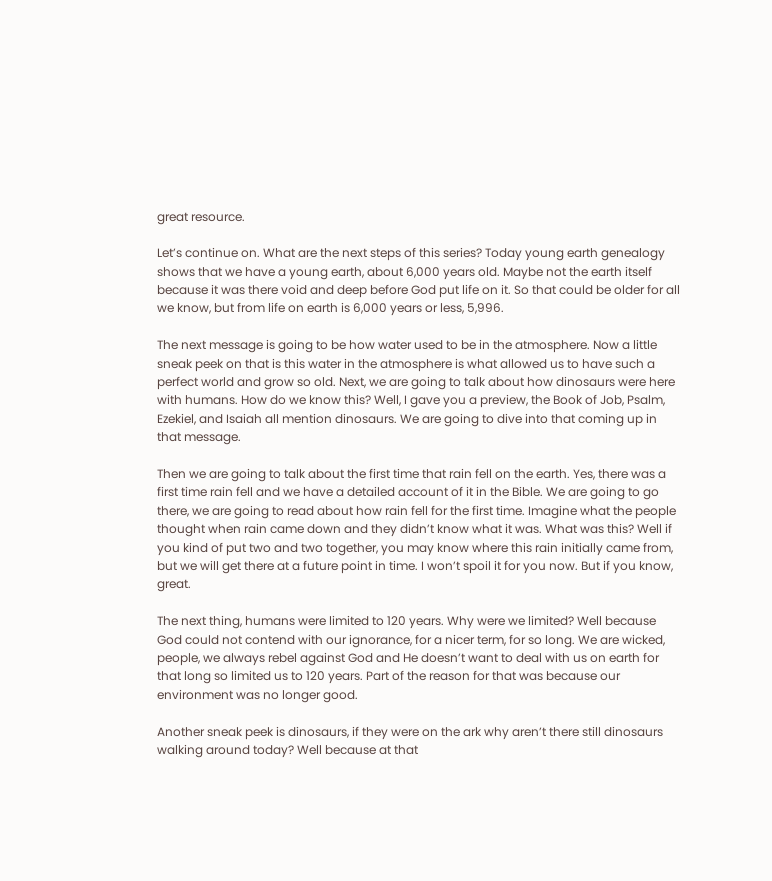great resource.

Let’s continue on. What are the next steps of this series? Today young earth genealogy shows that we have a young earth, about 6,000 years old. Maybe not the earth itself because it was there void and deep before God put life on it. So that could be older for all we know, but from life on earth is 6,000 years or less, 5,996.

The next message is going to be how water used to be in the atmosphere. Now a little sneak peek on that is this water in the atmosphere is what allowed us to have such a perfect world and grow so old. Next, we are going to talk about how dinosaurs were here with humans. How do we know this? Well, I gave you a preview, the Book of Job, Psalm, Ezekiel, and Isaiah all mention dinosaurs. We are going to dive into that coming up in that message.

Then we are going to talk about the first time that rain fell on the earth. Yes, there was a first time rain fell and we have a detailed account of it in the Bible. We are going to go there, we are going to read about how rain fell for the first time. Imagine what the people thought when rain came down and they didn’t know what it was. What was this? Well if you kind of put two and two together, you may know where this rain initially came from, but we will get there at a future point in time. I won’t spoil it for you now. But if you know, great.

The next thing, humans were limited to 120 years. Why were we limited? Well because God could not contend with our ignorance, for a nicer term, for so long. We are wicked, people, we always rebel against God and He doesn’t want to deal with us on earth for that long so limited us to 120 years. Part of the reason for that was because our environment was no longer good.

Another sneak peek is dinosaurs, if they were on the ark why aren’t there still dinosaurs walking around today? Well because at that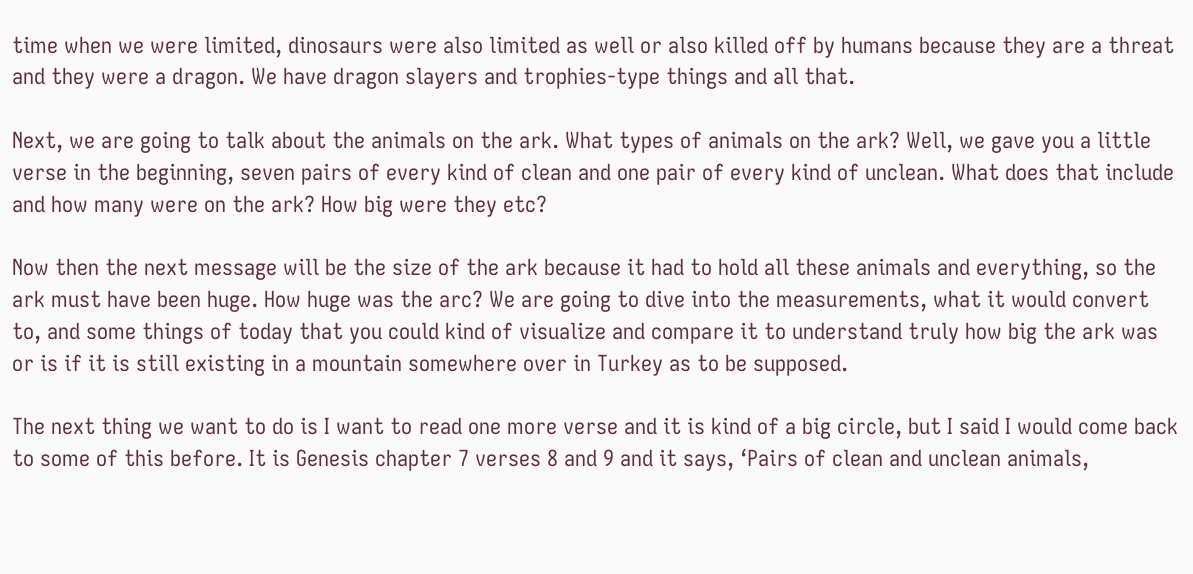time when we were limited, dinosaurs were also limited as well or also killed off by humans because they are a threat and they were a dragon. We have dragon slayers and trophies-type things and all that.

Next, we are going to talk about the animals on the ark. What types of animals on the ark? Well, we gave you a little verse in the beginning, seven pairs of every kind of clean and one pair of every kind of unclean. What does that include and how many were on the ark? How big were they etc?

Now then the next message will be the size of the ark because it had to hold all these animals and everything, so the ark must have been huge. How huge was the arc? We are going to dive into the measurements, what it would convert to, and some things of today that you could kind of visualize and compare it to understand truly how big the ark was or is if it is still existing in a mountain somewhere over in Turkey as to be supposed.

The next thing we want to do is I want to read one more verse and it is kind of a big circle, but I said I would come back to some of this before. It is Genesis chapter 7 verses 8 and 9 and it says, ‘Pairs of clean and unclean animals,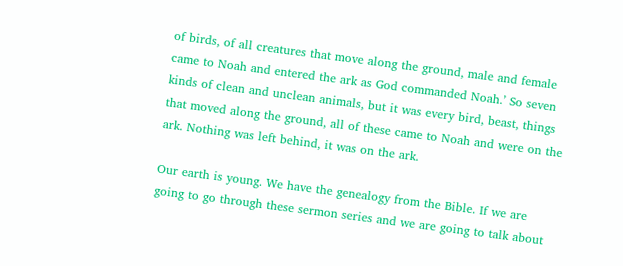of birds, of all creatures that move along the ground, male and female came to Noah and entered the ark as God commanded Noah.’ So seven kinds of clean and unclean animals, but it was every bird, beast, things that moved along the ground, all of these came to Noah and were on the ark. Nothing was left behind, it was on the ark.

Our earth is young. We have the genealogy from the Bible. If we are going to go through these sermon series and we are going to talk about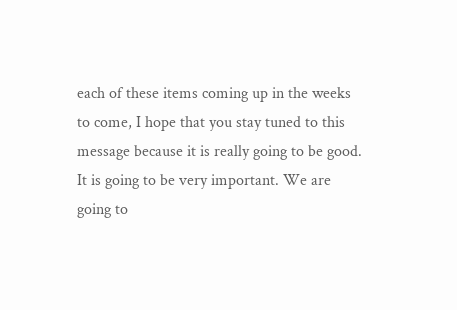each of these items coming up in the weeks to come, I hope that you stay tuned to this message because it is really going to be good. It is going to be very important. We are going to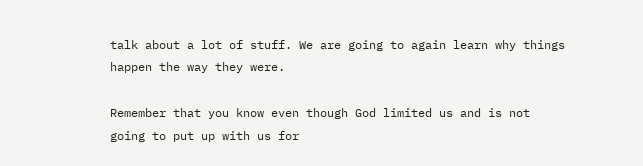talk about a lot of stuff. We are going to again learn why things happen the way they were.

Remember that you know even though God limited us and is not going to put up with us for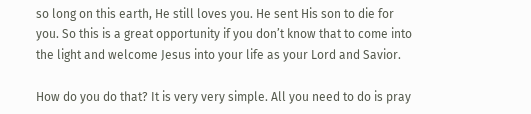so long on this earth, He still loves you. He sent His son to die for you. So this is a great opportunity if you don’t know that to come into the light and welcome Jesus into your life as your Lord and Savior.

How do you do that? It is very very simple. All you need to do is pray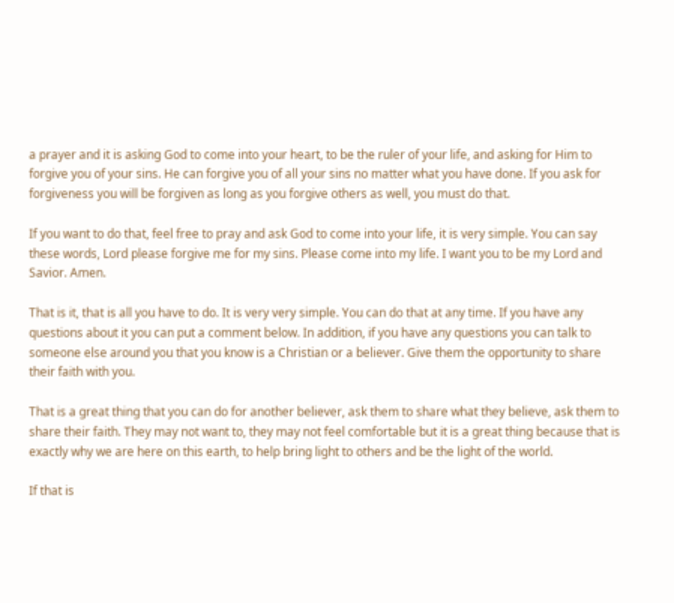a prayer and it is asking God to come into your heart, to be the ruler of your life, and asking for Him to forgive you of your sins. He can forgive you of all your sins no matter what you have done. If you ask for forgiveness you will be forgiven as long as you forgive others as well, you must do that.

If you want to do that, feel free to pray and ask God to come into your life, it is very simple. You can say these words, Lord please forgive me for my sins. Please come into my life. I want you to be my Lord and Savior. Amen.

That is it, that is all you have to do. It is very very simple. You can do that at any time. If you have any questions about it you can put a comment below. In addition, if you have any questions you can talk to someone else around you that you know is a Christian or a believer. Give them the opportunity to share their faith with you.

That is a great thing that you can do for another believer, ask them to share what they believe, ask them to share their faith. They may not want to, they may not feel comfortable but it is a great thing because that is exactly why we are here on this earth, to help bring light to others and be the light of the world.

If that is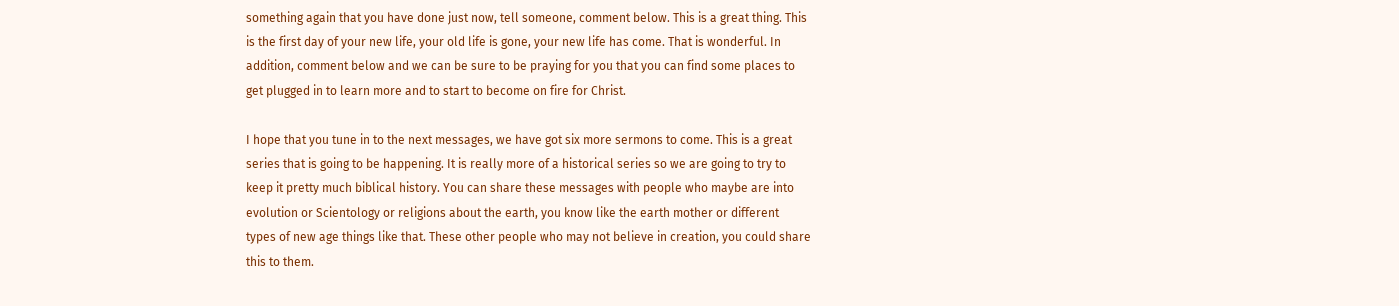something again that you have done just now, tell someone, comment below. This is a great thing. This is the first day of your new life, your old life is gone, your new life has come. That is wonderful. In addition, comment below and we can be sure to be praying for you that you can find some places to get plugged in to learn more and to start to become on fire for Christ.

I hope that you tune in to the next messages, we have got six more sermons to come. This is a great series that is going to be happening. It is really more of a historical series so we are going to try to keep it pretty much biblical history. You can share these messages with people who maybe are into evolution or Scientology or religions about the earth, you know like the earth mother or different types of new age things like that. These other people who may not believe in creation, you could share this to them.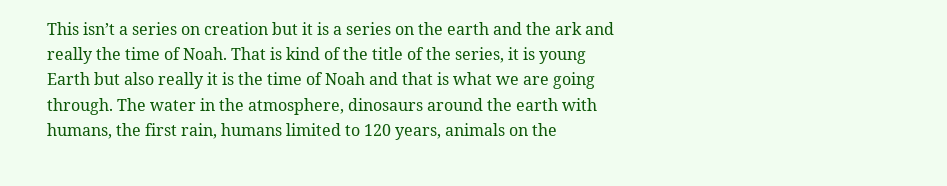This isn’t a series on creation but it is a series on the earth and the ark and really the time of Noah. That is kind of the title of the series, it is young Earth but also really it is the time of Noah and that is what we are going through. The water in the atmosphere, dinosaurs around the earth with humans, the first rain, humans limited to 120 years, animals on the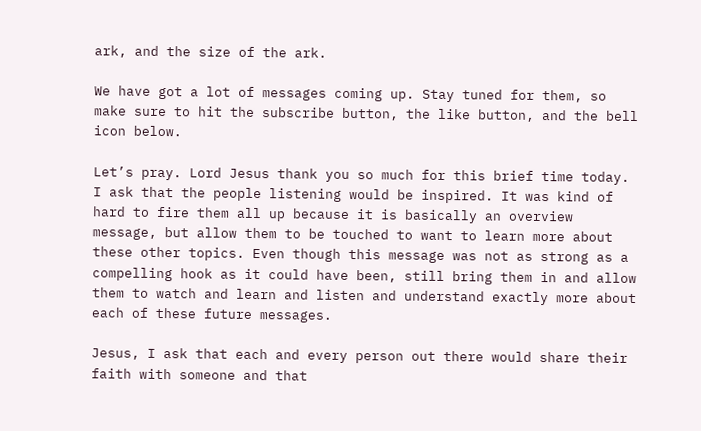ark, and the size of the ark.

We have got a lot of messages coming up. Stay tuned for them, so make sure to hit the subscribe button, the like button, and the bell icon below.

Let’s pray. Lord Jesus thank you so much for this brief time today. I ask that the people listening would be inspired. It was kind of hard to fire them all up because it is basically an overview message, but allow them to be touched to want to learn more about these other topics. Even though this message was not as strong as a compelling hook as it could have been, still bring them in and allow them to watch and learn and listen and understand exactly more about each of these future messages.

Jesus, I ask that each and every person out there would share their faith with someone and that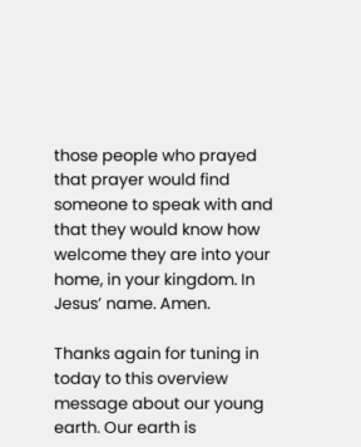those people who prayed that prayer would find someone to speak with and that they would know how welcome they are into your home, in your kingdom. In Jesus’ name. Amen.

Thanks again for tuning in today to this overview message about our young earth. Our earth is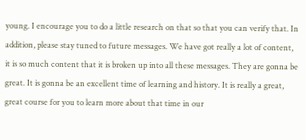young. I encourage you to do a little research on that so that you can verify that. In addition, please stay tuned to future messages. We have got really a lot of content, it is so much content that it is broken up into all these messages. They are gonna be great. It is gonna be an excellent time of learning and history. It is really a great, great course for you to learn more about that time in our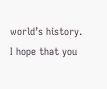world’s history. I hope that you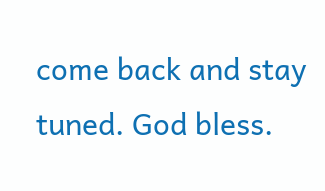come back and stay tuned. God bless.